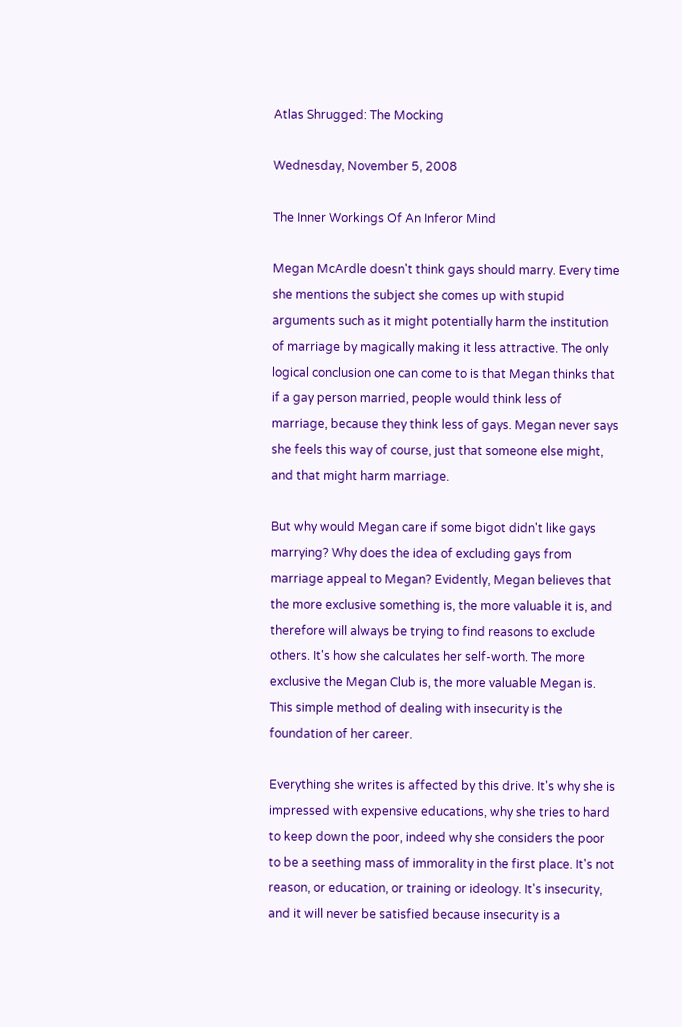Atlas Shrugged: The Mocking

Wednesday, November 5, 2008

The Inner Workings Of An Inferor Mind

Megan McArdle doesn't think gays should marry. Every time she mentions the subject she comes up with stupid arguments such as it might potentially harm the institution of marriage by magically making it less attractive. The only logical conclusion one can come to is that Megan thinks that if a gay person married, people would think less of marriage, because they think less of gays. Megan never says she feels this way of course, just that someone else might, and that might harm marriage.

But why would Megan care if some bigot didn't like gays marrying? Why does the idea of excluding gays from marriage appeal to Megan? Evidently, Megan believes that the more exclusive something is, the more valuable it is, and therefore will always be trying to find reasons to exclude others. It's how she calculates her self-worth. The more exclusive the Megan Club is, the more valuable Megan is. This simple method of dealing with insecurity is the foundation of her career.

Everything she writes is affected by this drive. It's why she is impressed with expensive educations, why she tries to hard to keep down the poor, indeed why she considers the poor to be a seething mass of immorality in the first place. It's not reason, or education, or training or ideology. It's insecurity, and it will never be satisfied because insecurity is a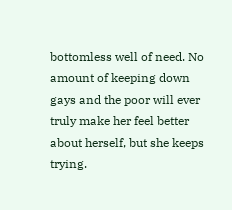bottomless well of need. No amount of keeping down gays and the poor will ever truly make her feel better about herself, but she keeps trying.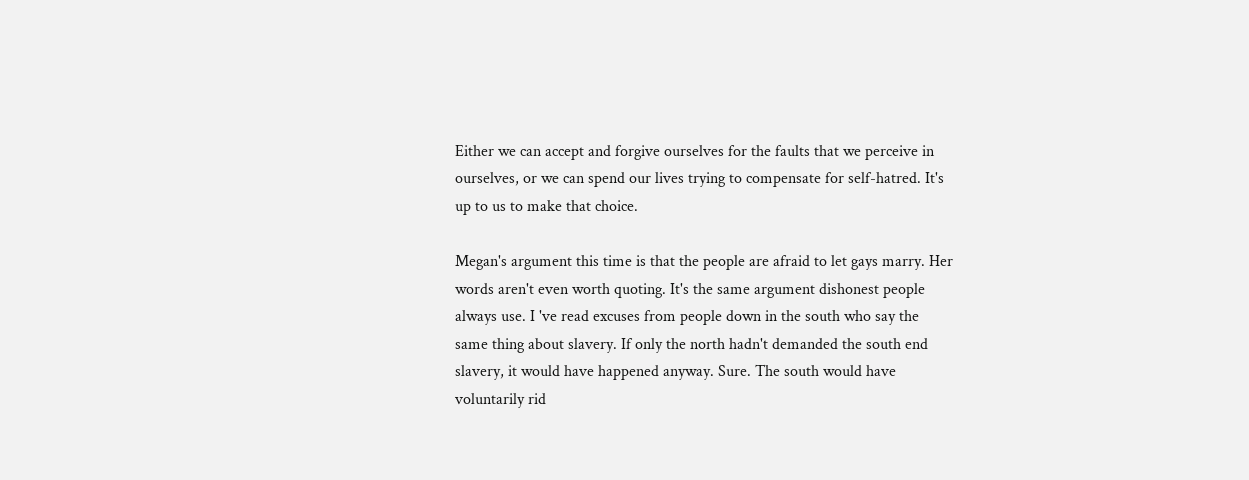Either we can accept and forgive ourselves for the faults that we perceive in ourselves, or we can spend our lives trying to compensate for self-hatred. It's up to us to make that choice.

Megan's argument this time is that the people are afraid to let gays marry. Her words aren't even worth quoting. It's the same argument dishonest people always use. I 've read excuses from people down in the south who say the same thing about slavery. If only the north hadn't demanded the south end slavery, it would have happened anyway. Sure. The south would have voluntarily rid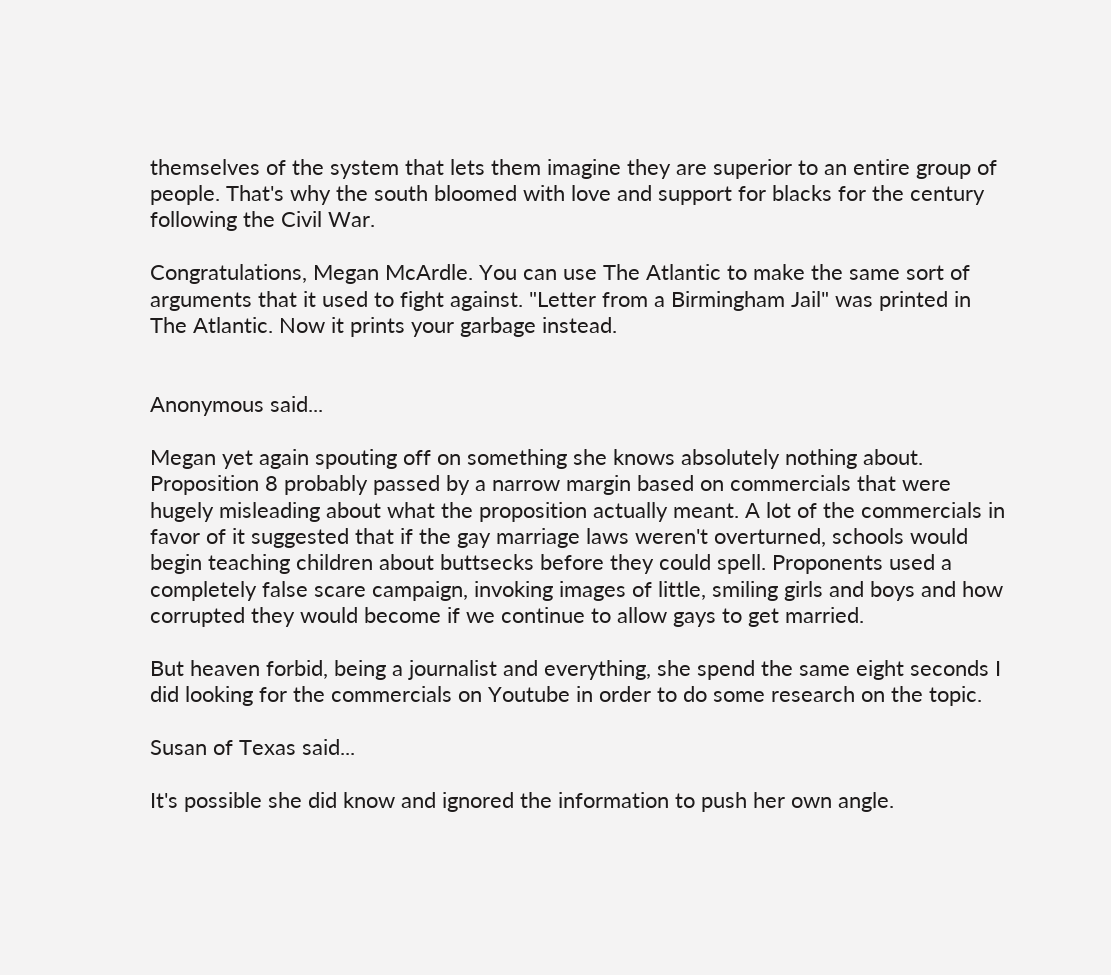themselves of the system that lets them imagine they are superior to an entire group of people. That's why the south bloomed with love and support for blacks for the century following the Civil War.

Congratulations, Megan McArdle. You can use The Atlantic to make the same sort of arguments that it used to fight against. "Letter from a Birmingham Jail" was printed in The Atlantic. Now it prints your garbage instead.


Anonymous said...

Megan yet again spouting off on something she knows absolutely nothing about. Proposition 8 probably passed by a narrow margin based on commercials that were hugely misleading about what the proposition actually meant. A lot of the commercials in favor of it suggested that if the gay marriage laws weren't overturned, schools would begin teaching children about buttsecks before they could spell. Proponents used a completely false scare campaign, invoking images of little, smiling girls and boys and how corrupted they would become if we continue to allow gays to get married.

But heaven forbid, being a journalist and everything, she spend the same eight seconds I did looking for the commercials on Youtube in order to do some research on the topic.

Susan of Texas said...

It's possible she did know and ignored the information to push her own angle.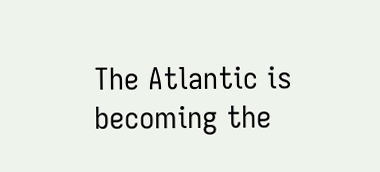The Atlantic is becoming the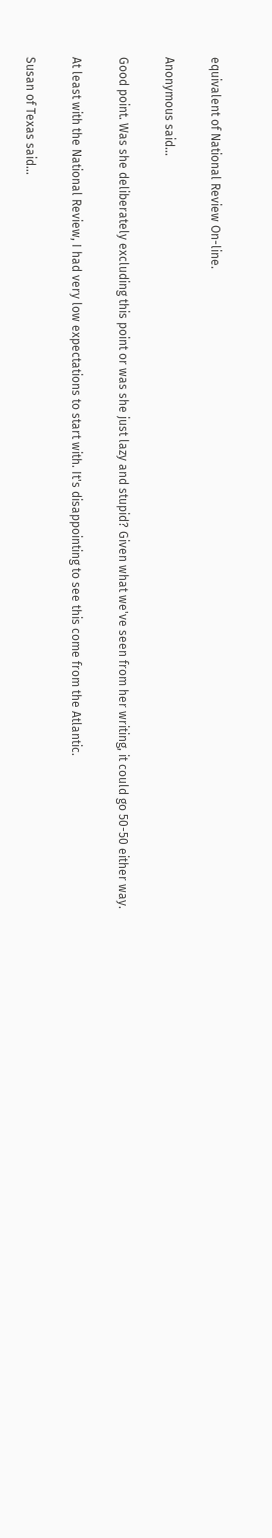equivalent of National Review On-line.

Anonymous said...

Good point. Was she deliberately excluding this point or was she just lazy and stupid? Given what we've seen from her writing, it could go 50-50 either way.

At least with the National Review, I had very low expectations to start with. It's disappointing to see this come from the Atlantic.

Susan of Texas said...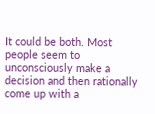It could be both. Most people seem to unconsciously make a decision and then rationally come up with a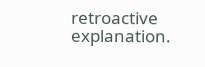retroactive explanation.